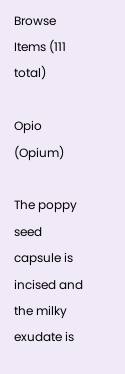Browse Items (111 total)

Opio (Opium)

The poppy seed capsule is incised and the milky exudate is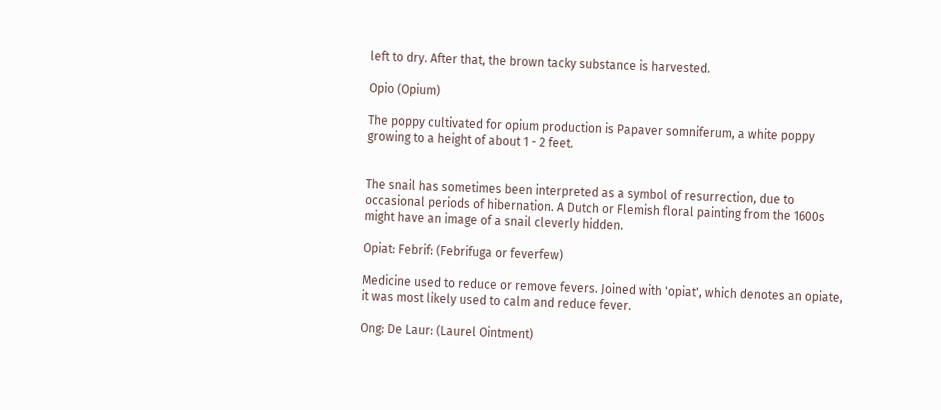left to dry. After that, the brown tacky substance is harvested.

Opio (Opium)

The poppy cultivated for opium production is Papaver somniferum, a white poppy growing to a height of about 1 - 2 feet.


The snail has sometimes been interpreted as a symbol of resurrection, due to occasional periods of hibernation. A Dutch or Flemish floral painting from the 1600s might have an image of a snail cleverly hidden.

Opiat: Febrif: (Febrifuga or feverfew)

Medicine used to reduce or remove fevers. Joined with 'opiat', which denotes an opiate, it was most likely used to calm and reduce fever.

Ong: De Laur: (Laurel Ointment)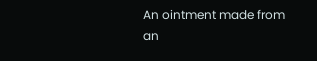An ointment made from an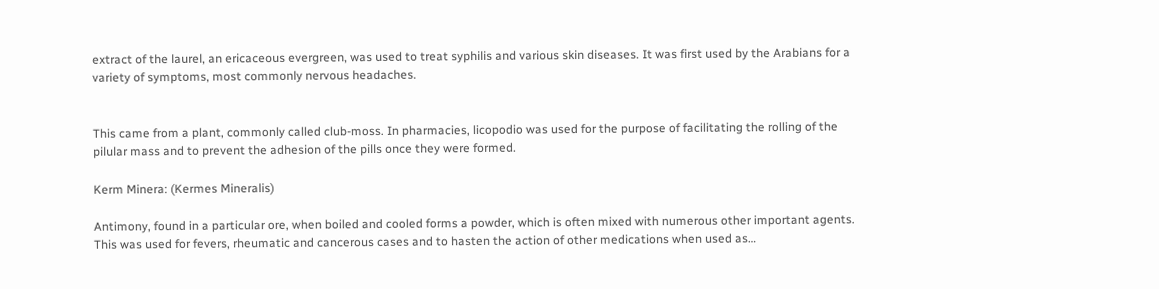extract of the laurel, an ericaceous evergreen, was used to treat syphilis and various skin diseases. It was first used by the Arabians for a variety of symptoms, most commonly nervous headaches.


This came from a plant, commonly called club-moss. In pharmacies, licopodio was used for the purpose of facilitating the rolling of the pilular mass and to prevent the adhesion of the pills once they were formed.

Kerm Minera: (Kermes Mineralis)

Antimony, found in a particular ore, when boiled and cooled forms a powder, which is often mixed with numerous other important agents. This was used for fevers, rheumatic and cancerous cases and to hasten the action of other medications when used as…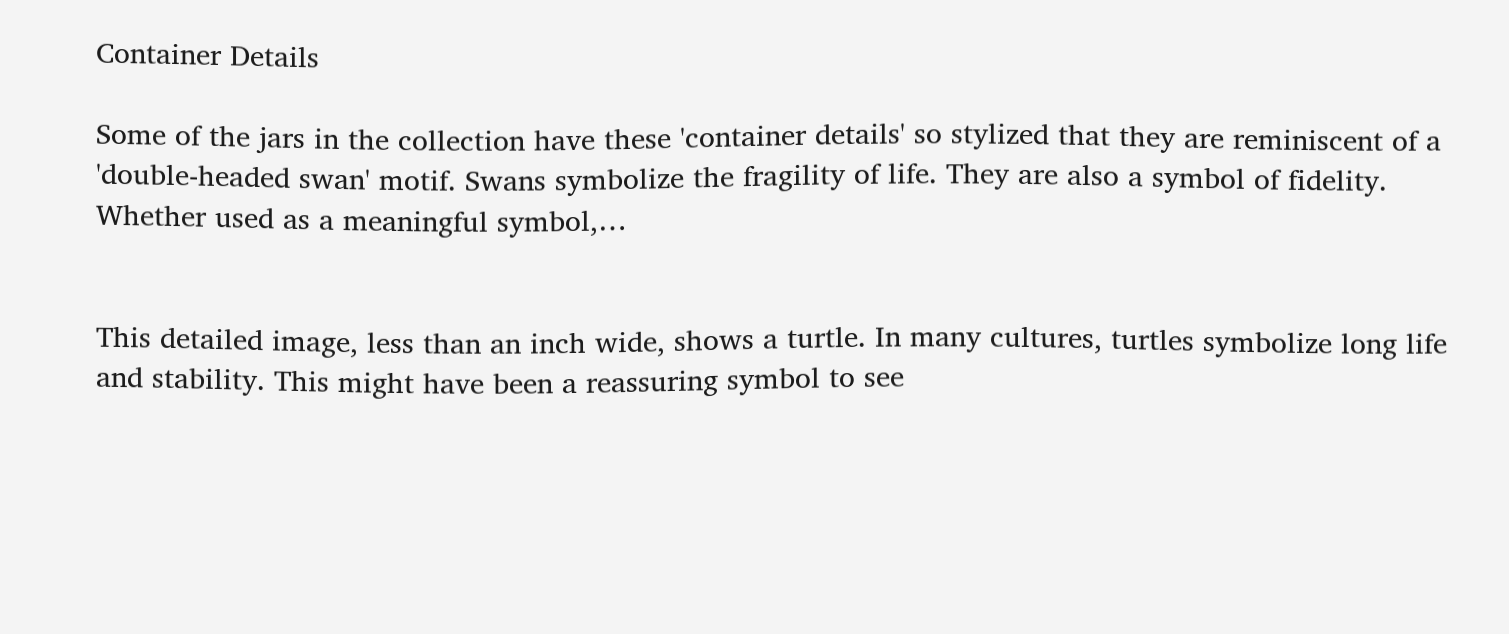Container Details

Some of the jars in the collection have these 'container details' so stylized that they are reminiscent of a 'double-headed swan' motif. Swans symbolize the fragility of life. They are also a symbol of fidelity. Whether used as a meaningful symbol,…


This detailed image, less than an inch wide, shows a turtle. In many cultures, turtles symbolize long life and stability. This might have been a reassuring symbol to see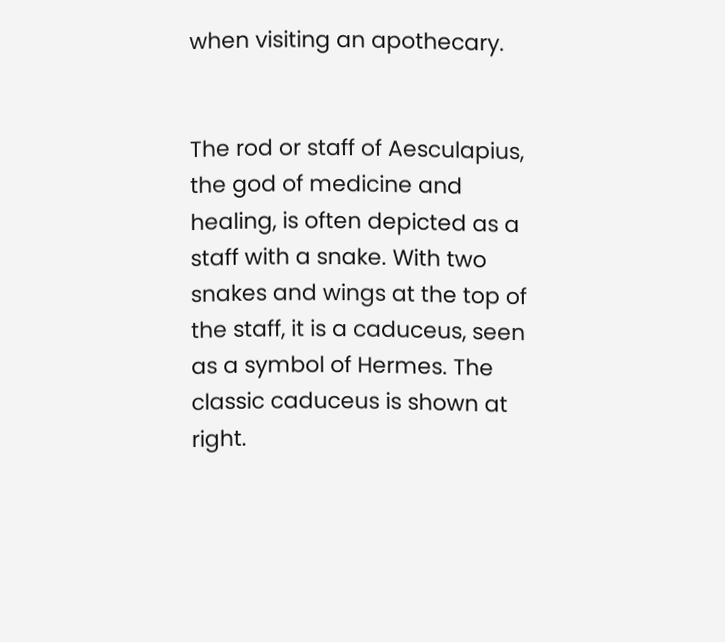when visiting an apothecary.


The rod or staff of Aesculapius, the god of medicine and healing, is often depicted as a staff with a snake. With two snakes and wings at the top of the staff, it is a caduceus, seen as a symbol of Hermes. The classic caduceus is shown at right.